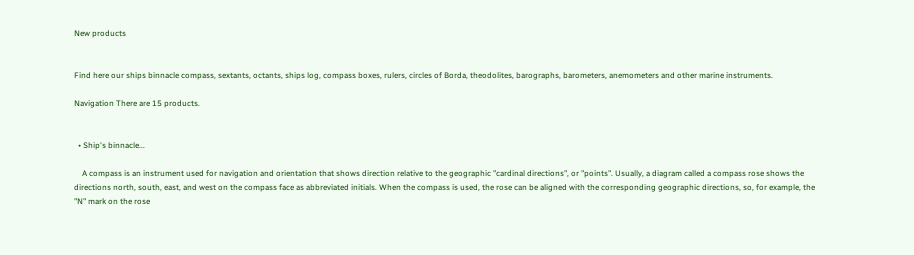New products


Find here our ships binnacle compass, sextants, octants, ships log, compass boxes, rulers, circles of Borda, theodolites, barographs, barometers, anemometers and other marine instruments.

Navigation There are 15 products.


  • Ship's binnacle...

    A compass is an instrument used for navigation and orientation that shows direction relative to the geographic "cardinal directions", or "points". Usually, a diagram called a compass rose shows the directions north, south, east, and west on the compass face as abbreviated initials. When the compass is used, the rose can be aligned with the corresponding geographic directions, so, for example, the "N" mark on the rose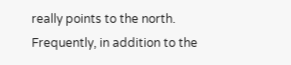really points to the north. Frequently, in addition to the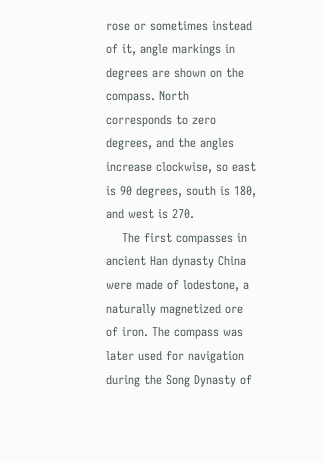rose or sometimes instead of it, angle markings in degrees are shown on the compass. North corresponds to zero degrees, and the angles increase clockwise, so east is 90 degrees, south is 180, and west is 270.
    The first compasses in ancient Han dynasty China were made of lodestone, a naturally magnetized ore of iron. The compass was later used for navigation during the Song Dynasty of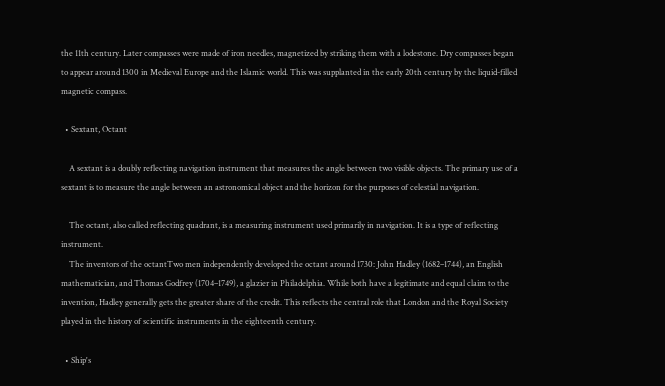the 11th century. Later compasses were made of iron needles, magnetized by striking them with a lodestone. Dry compasses began to appear around 1300 in Medieval Europe and the Islamic world. This was supplanted in the early 20th century by the liquid-filled magnetic compass.

  • Sextant, Octant

    A sextant is a doubly reflecting navigation instrument that measures the angle between two visible objects. The primary use of a sextant is to measure the angle between an astronomical object and the horizon for the purposes of celestial navigation.

    The octant, also called reflecting quadrant, is a measuring instrument used primarily in navigation. It is a type of reflecting instrument.
    The inventors of the octantTwo men independently developed the octant around 1730: John Hadley (1682–1744), an English mathematician, and Thomas Godfrey (1704–1749), a glazier in Philadelphia. While both have a legitimate and equal claim to the invention, Hadley generally gets the greater share of the credit. This reflects the central role that London and the Royal Society played in the history of scientific instruments in the eighteenth century.

  • Ship's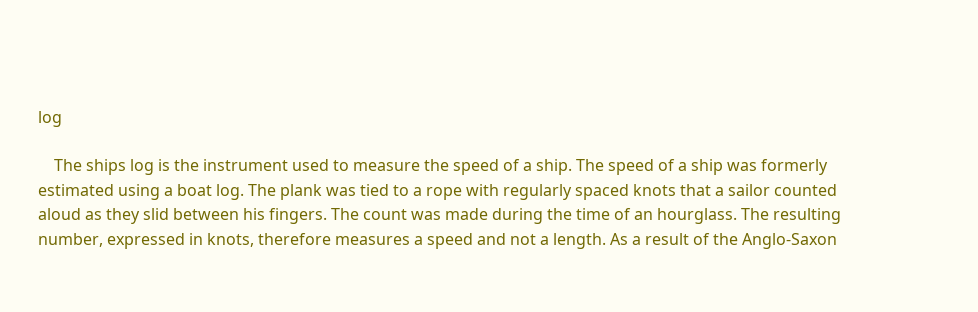log

    The ships log is the instrument used to measure the speed of a ship. The speed of a ship was formerly estimated using a boat log. The plank was tied to a rope with regularly spaced knots that a sailor counted aloud as they slid between his fingers. The count was made during the time of an hourglass. The resulting number, expressed in knots, therefore measures a speed and not a length. As a result of the Anglo-Saxon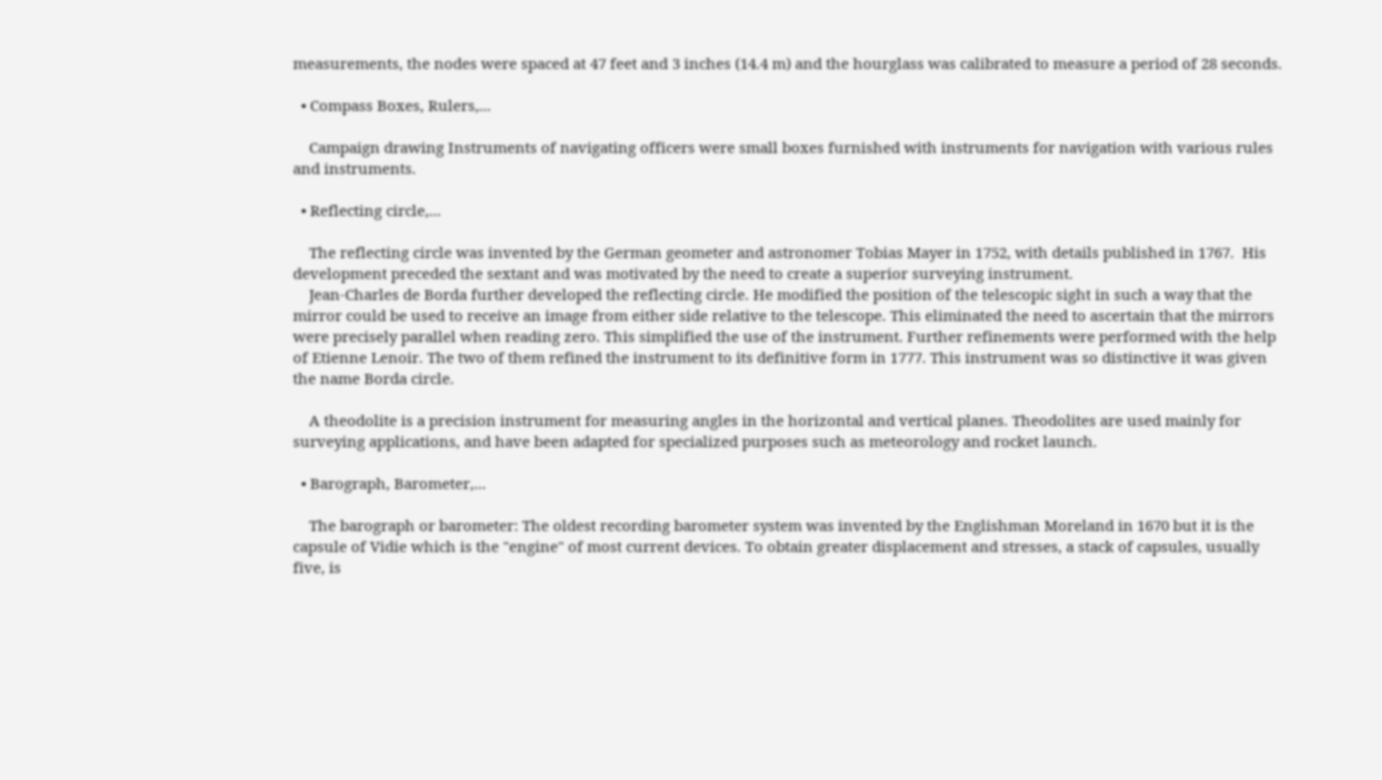measurements, the nodes were spaced at 47 feet and 3 inches (14.4 m) and the hourglass was calibrated to measure a period of 28 seconds.

  • Compass Boxes, Rulers,...

    Campaign drawing Instruments of navigating officers were small boxes furnished with instruments for navigation with various rules and instruments.

  • Reflecting circle,...

    The reflecting circle was invented by the German geometer and astronomer Tobias Mayer in 1752, with details published in 1767.  His development preceded the sextant and was motivated by the need to create a superior surveying instrument.
    Jean-Charles de Borda further developed the reflecting circle. He modified the position of the telescopic sight in such a way that the mirror could be used to receive an image from either side relative to the telescope. This eliminated the need to ascertain that the mirrors were precisely parallel when reading zero. This simplified the use of the instrument. Further refinements were performed with the help of Etienne Lenoir. The two of them refined the instrument to its definitive form in 1777. This instrument was so distinctive it was given the name Borda circle.

    A theodolite is a precision instrument for measuring angles in the horizontal and vertical planes. Theodolites are used mainly for surveying applications, and have been adapted for specialized purposes such as meteorology and rocket launch.

  • Barograph, Barometer,...

    The barograph or barometer: The oldest recording barometer system was invented by the Englishman Moreland in 1670 but it is the capsule of Vidie which is the "engine" of most current devices. To obtain greater displacement and stresses, a stack of capsules, usually five, is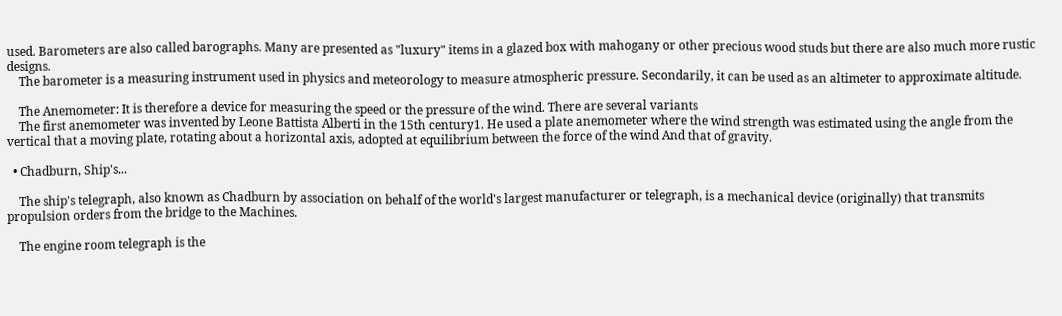used. Barometers are also called barographs. Many are presented as "luxury" items in a glazed box with mahogany or other precious wood studs but there are also much more rustic designs.
    The barometer is a measuring instrument used in physics and meteorology to measure atmospheric pressure. Secondarily, it can be used as an altimeter to approximate altitude.

    The Anemometer: It is therefore a device for measuring the speed or the pressure of the wind. There are several variants
    The first anemometer was invented by Leone Battista Alberti in the 15th century1. He used a plate anemometer where the wind strength was estimated using the angle from the vertical that a moving plate, rotating about a horizontal axis, adopted at equilibrium between the force of the wind And that of gravity.

  • Chadburn, Ship's...

    The ship's telegraph, also known as Chadburn by association on behalf of the world's largest manufacturer or telegraph, is a mechanical device (originally) that transmits propulsion orders from the bridge to the Machines.

    The engine room telegraph is the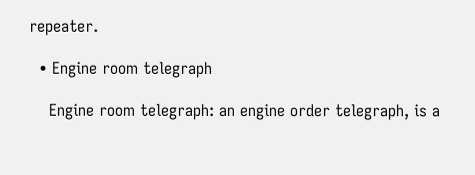repeater.

  • Engine room telegraph

    Engine room telegraph: an engine order telegraph, is a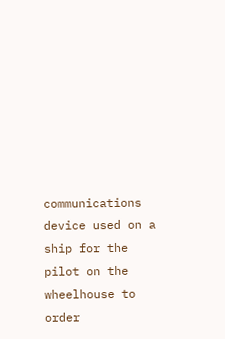communications device used on a ship for the pilot on the wheelhouse to order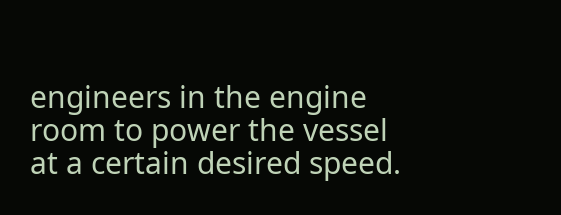engineers in the engine room to power the vessel at a certain desired speed.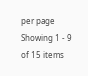per page
Showing 1 - 9 of 15 items